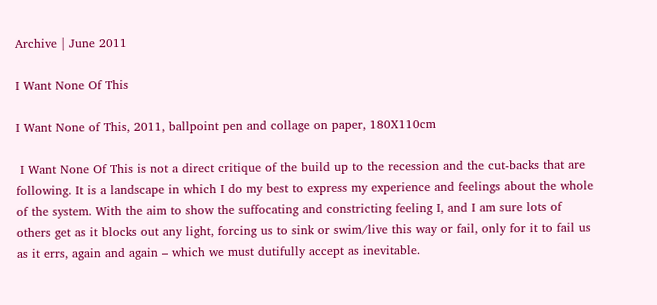Archive | June 2011

I Want None Of This

I Want None of This, 2011, ballpoint pen and collage on paper, 180X110cm

 I Want None Of This is not a direct critique of the build up to the recession and the cut-backs that are following. It is a landscape in which I do my best to express my experience and feelings about the whole of the system. With the aim to show the suffocating and constricting feeling I, and I am sure lots of others get as it blocks out any light, forcing us to sink or swim/live this way or fail, only for it to fail us as it errs, again and again – which we must dutifully accept as inevitable.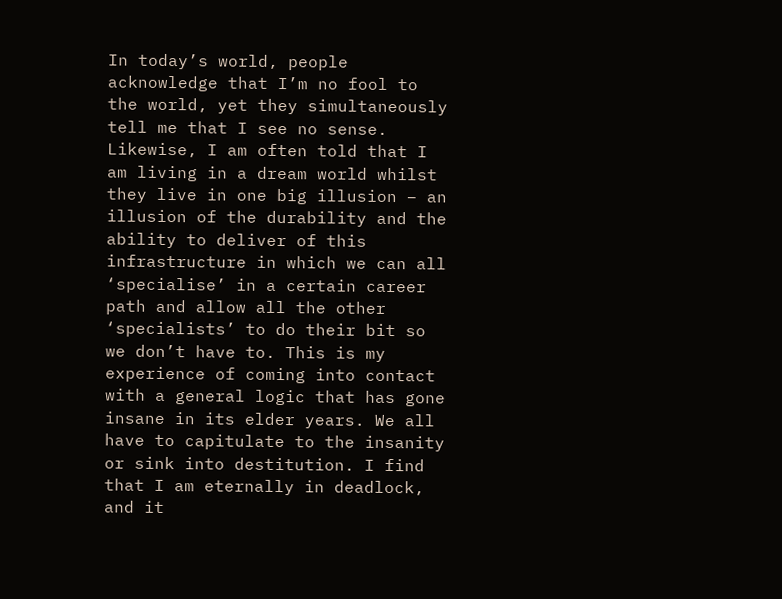In today’s world, people acknowledge that I’m no fool to the world, yet they simultaneously tell me that I see no sense. Likewise, I am often told that I am living in a dream world whilst they live in one big illusion – an illusion of the durability and the ability to deliver of this infrastructure in which we can all ‘specialise’ in a certain career path and allow all the other ‘specialists’ to do their bit so we don’t have to. This is my experience of coming into contact with a general logic that has gone insane in its elder years. We all have to capitulate to the insanity or sink into destitution. I find that I am eternally in deadlock, and it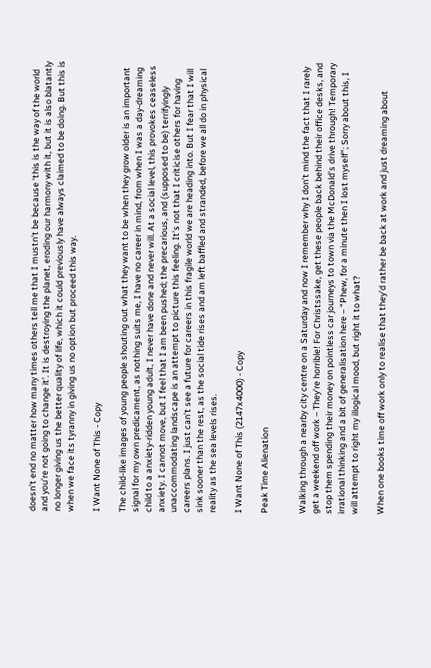doesn’t end no matter how many times others tell me that I mustn’t be because ‘this is the way of the world and you’re not going to change it’. It is destroying the planet, eroding our harmony with it, but it is also blatantly no longer giving us the better quality of life, which it could previously have always claimed to be doing. But this is when we face its tyranny in giving us no option but proceed this way.

I Want None of This - Copy

The child-like images of young people shouting out what they want to be when they grow older is an important signal for my own predicament, as nothing suits me, I have no career in mind, from when I was a day-dreaming child to a anxiety-ridden young adult, I never have done and never will. At a social level, this provokes ceaseless anxiety. I cannot move, but I feel that I am been pushed; the precarious, and (supposed to be) terrifyingly unaccommodating landscape is an attempt to picture this feeling. It’s not that I criticise others for having careers plans. I just can’t see a future for careers in this fragile world we are heading into. But I fear that I will sink sooner than the rest, as the social tide rises and am left baffled and stranded, before we all do in physical reality as the sea levels rises.

I Want None of This (2147x4000) - Copy

Peak Time Alienation


Walking through a nearby city centre on a Saturday and now I remember why I don’t mind the fact that I rarely get a weekend off work – They’re horrible! For Christssake, get these people back behind their office desks, and stop them spending their money on pointless car journeys to town via the McDonald’s drive through! Temporary irrational thinking and a bit of generalisation here – “Phew, for a minute then I lost myself”; Sorry about this, I will attempt to right my illogical mood, but right it to what?

When one books time off work only to realise that they’d rather be back at work and just dreaming about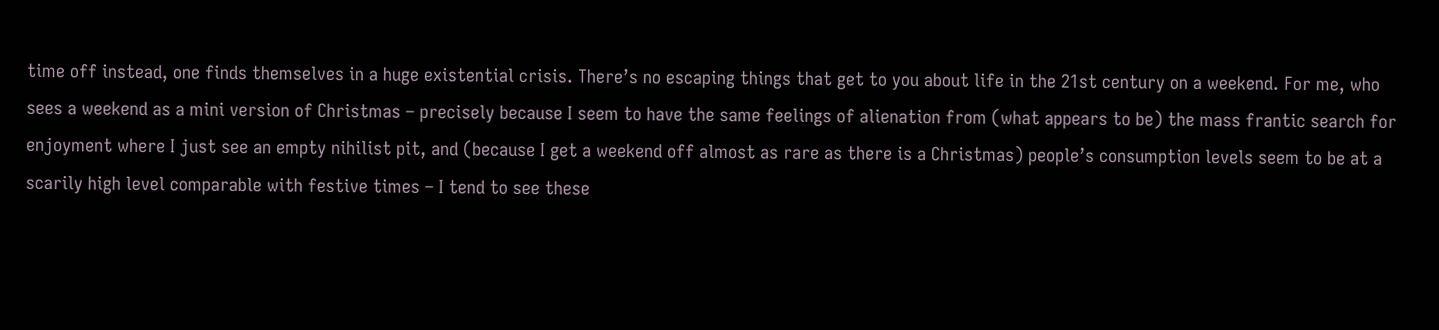time off instead, one finds themselves in a huge existential crisis. There’s no escaping things that get to you about life in the 21st century on a weekend. For me, who sees a weekend as a mini version of Christmas – precisely because I seem to have the same feelings of alienation from (what appears to be) the mass frantic search for enjoyment where I just see an empty nihilist pit, and (because I get a weekend off almost as rare as there is a Christmas) people’s consumption levels seem to be at a scarily high level comparable with festive times – I tend to see these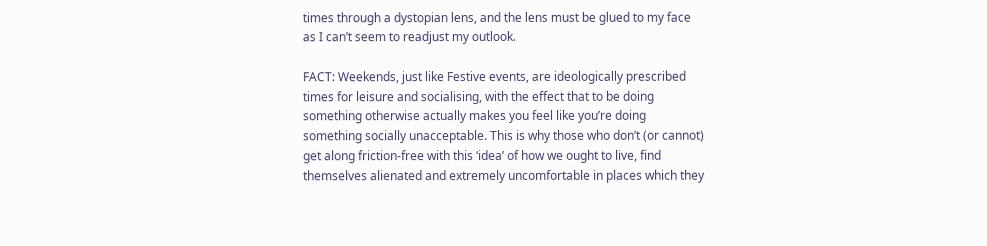times through a dystopian lens, and the lens must be glued to my face as I can’t seem to readjust my outlook.

FACT: Weekends, just like Festive events, are ideologically prescribed times for leisure and socialising, with the effect that to be doing something otherwise actually makes you feel like you’re doing something socially unacceptable. This is why those who don’t (or cannot) get along friction-free with this ‘idea’ of how we ought to live, find themselves alienated and extremely uncomfortable in places which they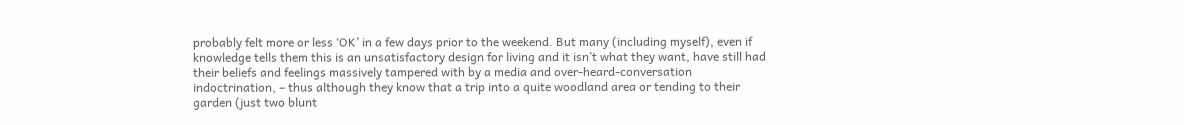probably felt more or less ‘OK’ in a few days prior to the weekend. But many (including myself), even if knowledge tells them this is an unsatisfactory design for living and it isn’t what they want, have still had their beliefs and feelings massively tampered with by a media and over-heard-conversation indoctrination, – thus although they know that a trip into a quite woodland area or tending to their garden (just two blunt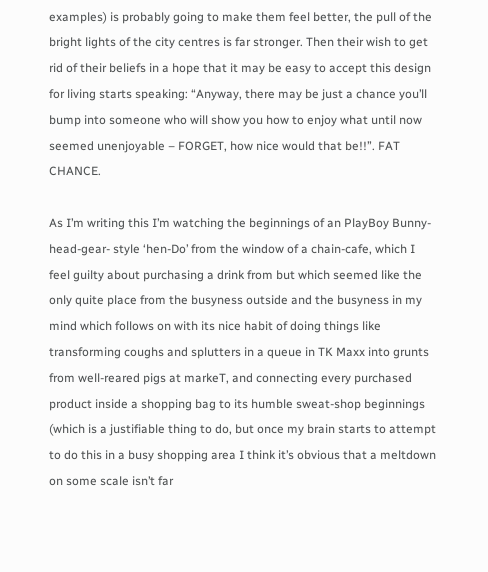examples) is probably going to make them feel better, the pull of the bright lights of the city centres is far stronger. Then their wish to get rid of their beliefs in a hope that it may be easy to accept this design for living starts speaking: “Anyway, there may be just a chance you’ll bump into someone who will show you how to enjoy what until now seemed unenjoyable – FORGET, how nice would that be!!”. FAT CHANCE.

As I’m writing this I’m watching the beginnings of an PlayBoy Bunny-head-gear- style ‘hen-Do’ from the window of a chain-cafe, which I feel guilty about purchasing a drink from but which seemed like the only quite place from the busyness outside and the busyness in my mind which follows on with its nice habit of doing things like transforming coughs and splutters in a queue in TK Maxx into grunts from well-reared pigs at markeT, and connecting every purchased product inside a shopping bag to its humble sweat-shop beginnings (which is a justifiable thing to do, but once my brain starts to attempt to do this in a busy shopping area I think it’s obvious that a meltdown on some scale isn’t far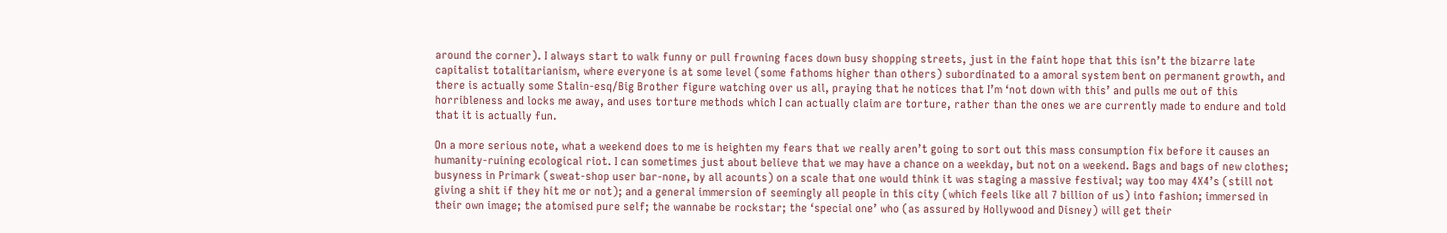around the corner). I always start to walk funny or pull frowning faces down busy shopping streets, just in the faint hope that this isn’t the bizarre late capitalist totalitarianism, where everyone is at some level (some fathoms higher than others) subordinated to a amoral system bent on permanent growth, and there is actually some Stalin-esq/Big Brother figure watching over us all, praying that he notices that I’m ‘not down with this’ and pulls me out of this horribleness and locks me away, and uses torture methods which I can actually claim are torture, rather than the ones we are currently made to endure and told that it is actually fun.

On a more serious note, what a weekend does to me is heighten my fears that we really aren’t going to sort out this mass consumption fix before it causes an humanity-ruining ecological riot. I can sometimes just about believe that we may have a chance on a weekday, but not on a weekend. Bags and bags of new clothes; busyness in Primark (sweat-shop user bar-none, by all acounts) on a scale that one would think it was staging a massive festival; way too may 4X4’s (still not giving a shit if they hit me or not); and a general immersion of seemingly all people in this city (which feels like all 7 billion of us) into fashion; immersed in their own image; the atomised pure self; the wannabe be rockstar; the ‘special one’ who (as assured by Hollywood and Disney) will get their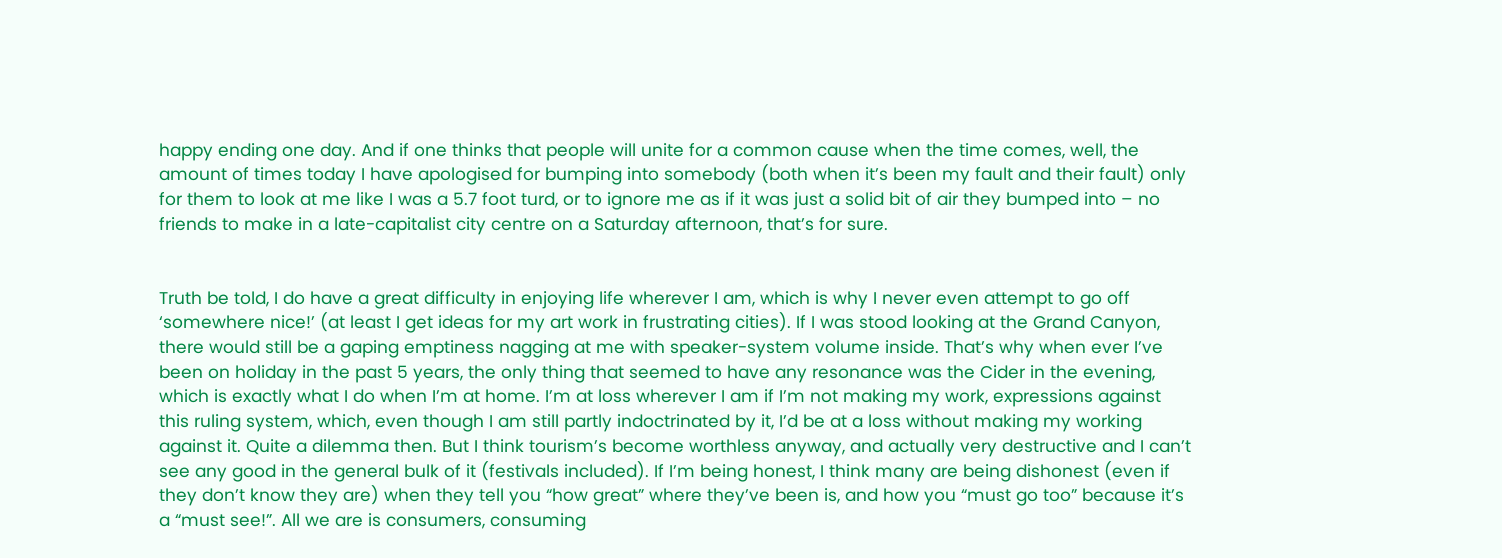happy ending one day. And if one thinks that people will unite for a common cause when the time comes, well, the amount of times today I have apologised for bumping into somebody (both when it’s been my fault and their fault) only for them to look at me like I was a 5.7 foot turd, or to ignore me as if it was just a solid bit of air they bumped into – no friends to make in a late-capitalist city centre on a Saturday afternoon, that’s for sure.


Truth be told, I do have a great difficulty in enjoying life wherever I am, which is why I never even attempt to go off ‘somewhere nice!’ (at least I get ideas for my art work in frustrating cities). If I was stood looking at the Grand Canyon, there would still be a gaping emptiness nagging at me with speaker-system volume inside. That’s why when ever I’ve been on holiday in the past 5 years, the only thing that seemed to have any resonance was the Cider in the evening, which is exactly what I do when I’m at home. I’m at loss wherever I am if I’m not making my work, expressions against this ruling system, which, even though I am still partly indoctrinated by it, I’d be at a loss without making my working against it. Quite a dilemma then. But I think tourism’s become worthless anyway, and actually very destructive and I can’t see any good in the general bulk of it (festivals included). If I’m being honest, I think many are being dishonest (even if they don’t know they are) when they tell you “how great” where they’ve been is, and how you “must go too” because it’s a “must see!”. All we are is consumers, consuming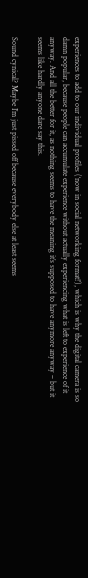experiences to add to our individual profiles (‘now in social networking format!’), which is why the digital camera is so damn popular, because people can accumulate experience without actually experiencing what is left to experience of it anyway. And all the better for it, as nothing seems to have the meaning it’s supposed to have anymore anyway – but it seems like hardly anyone dare say this.

Sound cynical? Maybe I’m just pissed off because everybody else at least seems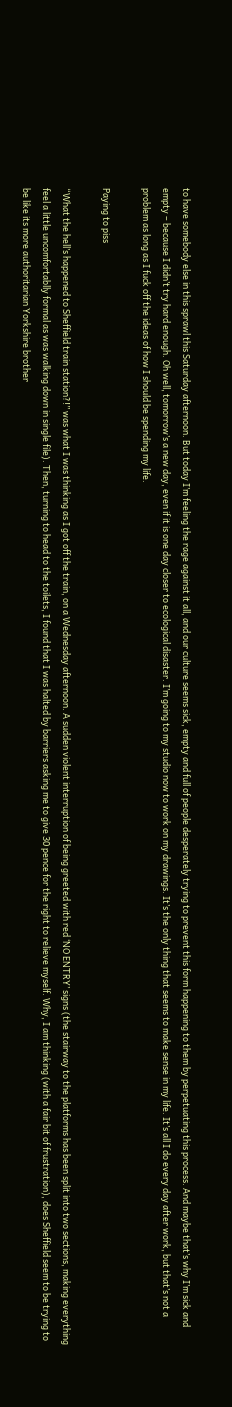to have somebody else in this sprawl this Saturday afternoon. But today I’m feeling the rage against it all, and our culture seems sick, empty and full of people desperately trying to prevent this form happening to them by perpetuating this process. And maybe that’s why I’m sick and empty – because I didn’t try hard enough. Oh well, tomorrow’s a new day, even if it is one day closer to ecological disaster. I’m going to my studio now to work on my drawings. It’s the only thing that seems to make sense in my life. It’s all I do every day after work, but that’s not a problem as long as I fuck off the ideas of how I should be spending my life.

Paying to piss

“What the hell’s happened to Sheffield train station?!” was what I was thinking as I got off the train, on a Wednesday afternoon. A sudden violent interruption of being greeted with red ‘NO ENTRY’ signs (the stairway to the platforms has been split into two sections, making everything feel a little uncomfortablly formal as was walking down in single file). Then, turning to head to the toilets, I found that I was halted by barriers asking me to give 30 pence for the right to relieve myself. Why, I am thinking (with a fair bit of frustration), does Sheffield seem to be trying to be like its more authoritarian Yorkshire brother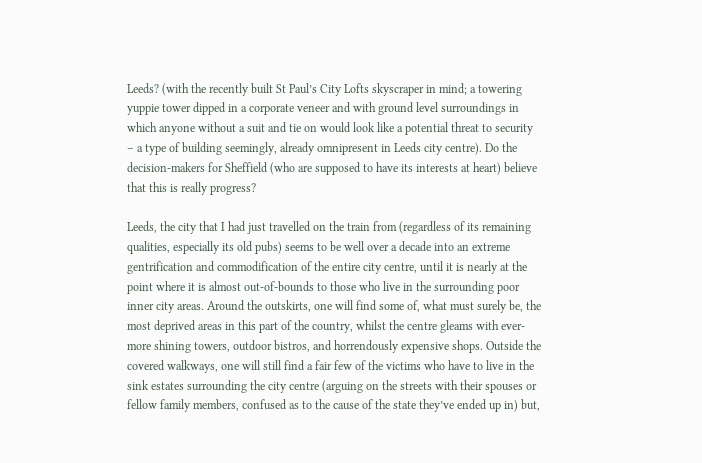Leeds? (with the recently built St Paul’s City Lofts skyscraper in mind; a towering yuppie tower dipped in a corporate veneer and with ground level surroundings in which anyone without a suit and tie on would look like a potential threat to security – a type of building seemingly, already omnipresent in Leeds city centre). Do the decision-makers for Sheffield (who are supposed to have its interests at heart) believe that this is really progress?

Leeds, the city that I had just travelled on the train from (regardless of its remaining qualities, especially its old pubs) seems to be well over a decade into an extreme gentrification and commodification of the entire city centre, until it is nearly at the point where it is almost out-of-bounds to those who live in the surrounding poor inner city areas. Around the outskirts, one will find some of, what must surely be, the most deprived areas in this part of the country, whilst the centre gleams with ever-more shining towers, outdoor bistros, and horrendously expensive shops. Outside the covered walkways, one will still find a fair few of the victims who have to live in the sink estates surrounding the city centre (arguing on the streets with their spouses or fellow family members, confused as to the cause of the state they’ve ended up in) but,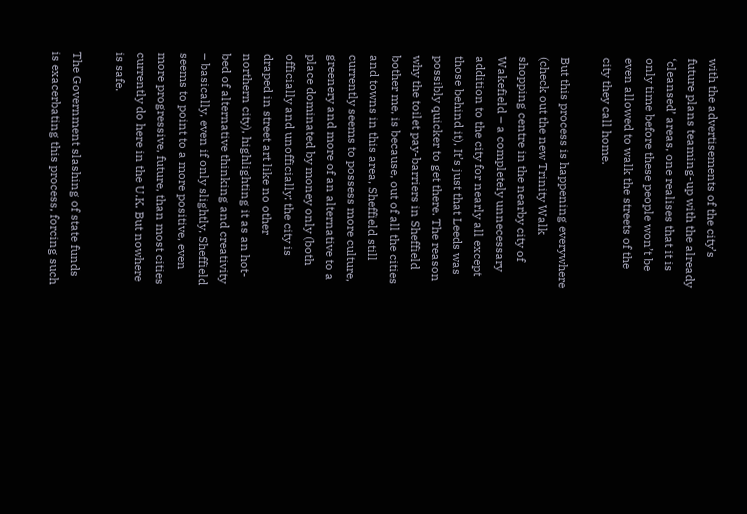with the advertisements of the city’s future plans teaming-up with the already ‘cleansed’ areas, one realises that it is only time before these people won’t be even allowed to walk the streets of the city they call home.

But this process is happening everywhere (check out the new Trinity Walk shopping centre in the nearby city of Wakefield – a completely unnecessary addition to the city for nearly all except those behind it), It’s just that Leeds was possibly quicker to get there. The reason why the toilet pay-barriers in Sheffield bother me, is because, out of all the cities and towns in this area, Sheffield still currently seems to possess more culture, greenery and more of an alternative to a place dominated by money only (both officially and unofficially: the city is draped in street art like no other northern city), highlighting it as an hot-bed of alternative thinking and creativity – basically, even if only slightly, Sheffield seems to point to a more positive, even more progressive, future, than most cities currently do here in the U.K. But nowhere is safe.

The Government slashing of state funds is exacerbating this process, forcing such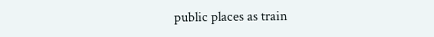public places as train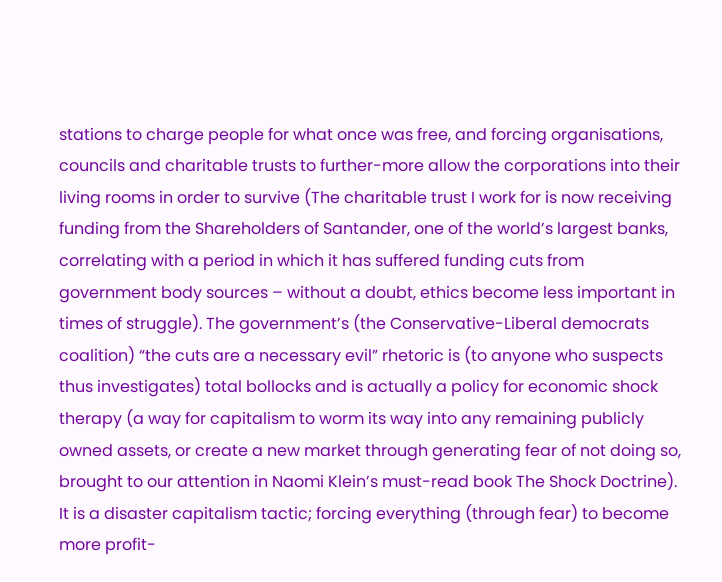stations to charge people for what once was free, and forcing organisations, councils and charitable trusts to further-more allow the corporations into their living rooms in order to survive (The charitable trust I work for is now receiving funding from the Shareholders of Santander, one of the world’s largest banks, correlating with a period in which it has suffered funding cuts from government body sources – without a doubt, ethics become less important in times of struggle). The government’s (the Conservative-Liberal democrats coalition) “the cuts are a necessary evil” rhetoric is (to anyone who suspects thus investigates) total bollocks and is actually a policy for economic shock therapy (a way for capitalism to worm its way into any remaining publicly owned assets, or create a new market through generating fear of not doing so, brought to our attention in Naomi Klein’s must-read book The Shock Doctrine). It is a disaster capitalism tactic; forcing everything (through fear) to become more profit-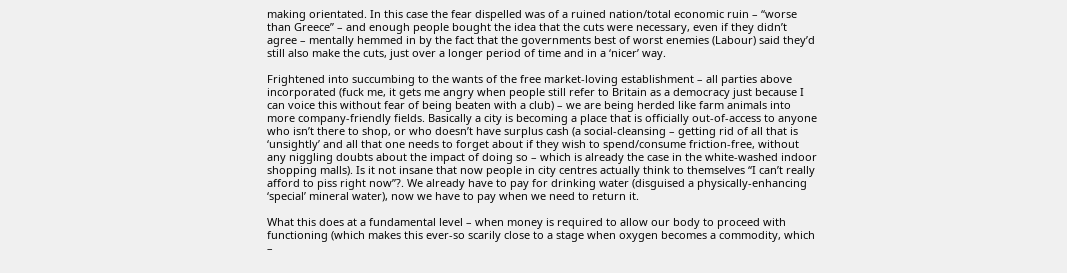making orientated. In this case the fear dispelled was of a ruined nation/total economic ruin – “worse than Greece” – and enough people bought the idea that the cuts were necessary, even if they didn’t agree – mentally hemmed in by the fact that the governments best of worst enemies (Labour) said they’d still also make the cuts, just over a longer period of time and in a ‘nicer’ way.

Frightened into succumbing to the wants of the free market-loving establishment – all parties above incorporated (fuck me, it gets me angry when people still refer to Britain as a democracy just because I can voice this without fear of being beaten with a club) – we are being herded like farm animals into more company-friendly fields. Basically a city is becoming a place that is officially out-of-access to anyone who isn’t there to shop, or who doesn’t have surplus cash (a social-cleansing – getting rid of all that is ‘unsightly’ and all that one needs to forget about if they wish to spend/consume friction-free, without any niggling doubts about the impact of doing so – which is already the case in the white-washed indoor shopping malls). Is it not insane that now people in city centres actually think to themselves “I can’t really afford to piss right now”?. We already have to pay for drinking water (disguised a physically-enhancing ‘special’ mineral water), now we have to pay when we need to return it.

What this does at a fundamental level – when money is required to allow our body to proceed with functioning (which makes this ever-so scarily close to a stage when oxygen becomes a commodity, which –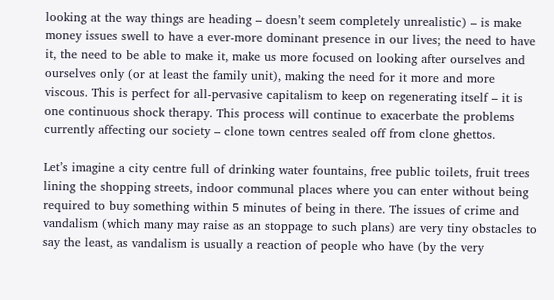looking at the way things are heading – doesn’t seem completely unrealistic) – is make money issues swell to have a ever-more dominant presence in our lives; the need to have it, the need to be able to make it, make us more focused on looking after ourselves and ourselves only (or at least the family unit), making the need for it more and more viscous. This is perfect for all-pervasive capitalism to keep on regenerating itself – it is one continuous shock therapy. This process will continue to exacerbate the problems currently affecting our society – clone town centres sealed off from clone ghettos.

Let’s imagine a city centre full of drinking water fountains, free public toilets, fruit trees lining the shopping streets, indoor communal places where you can enter without being required to buy something within 5 minutes of being in there. The issues of crime and vandalism (which many may raise as an stoppage to such plans) are very tiny obstacles to say the least, as vandalism is usually a reaction of people who have (by the very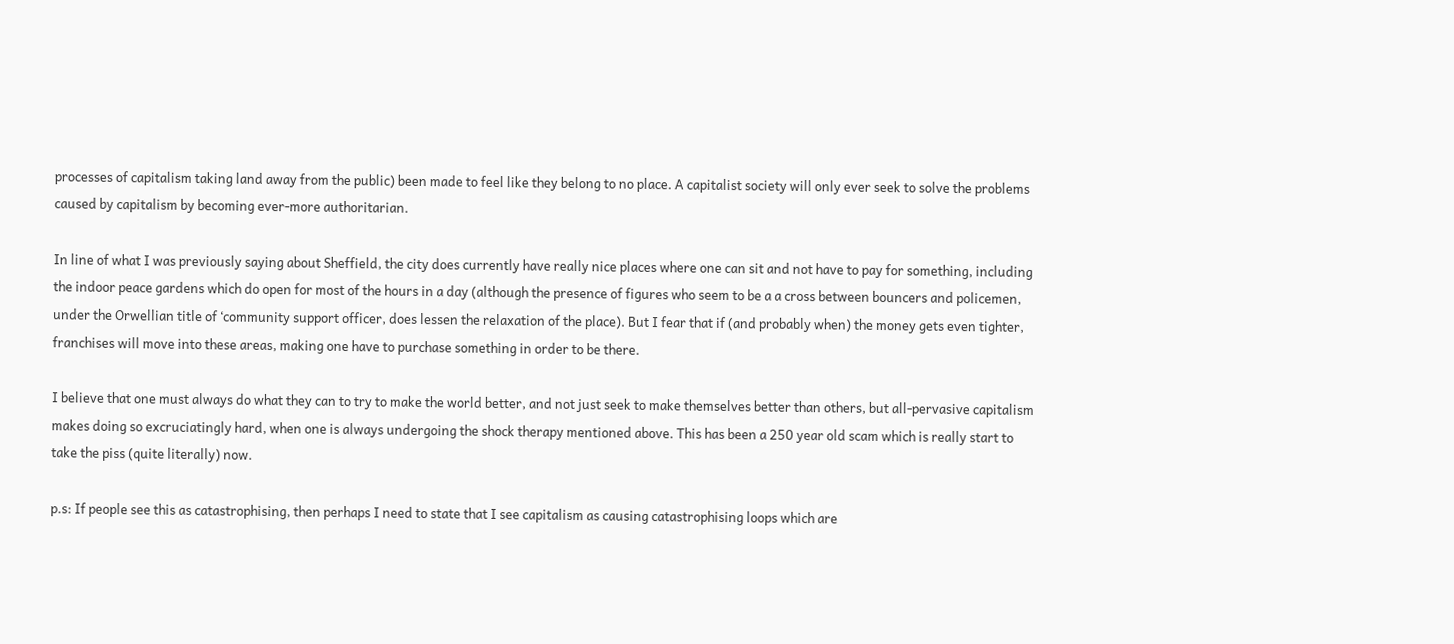processes of capitalism taking land away from the public) been made to feel like they belong to no place. A capitalist society will only ever seek to solve the problems caused by capitalism by becoming ever-more authoritarian.

In line of what I was previously saying about Sheffield, the city does currently have really nice places where one can sit and not have to pay for something, including the indoor peace gardens which do open for most of the hours in a day (although the presence of figures who seem to be a a cross between bouncers and policemen, under the Orwellian title of ‘community support officer, does lessen the relaxation of the place). But I fear that if (and probably when) the money gets even tighter, franchises will move into these areas, making one have to purchase something in order to be there.

I believe that one must always do what they can to try to make the world better, and not just seek to make themselves better than others, but all-pervasive capitalism makes doing so excruciatingly hard, when one is always undergoing the shock therapy mentioned above. This has been a 250 year old scam which is really start to take the piss (quite literally) now.

p.s: If people see this as catastrophising, then perhaps I need to state that I see capitalism as causing catastrophising loops which are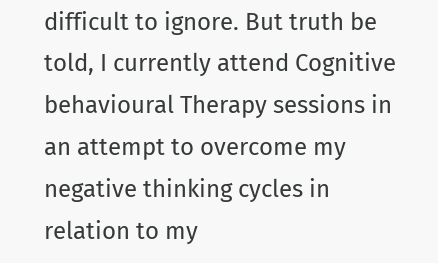difficult to ignore. But truth be told, I currently attend Cognitive behavioural Therapy sessions in an attempt to overcome my negative thinking cycles in relation to my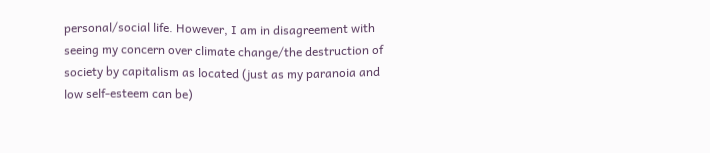personal/social life. However, I am in disagreement with seeing my concern over climate change/the destruction of society by capitalism as located (just as my paranoia and low self-esteem can be)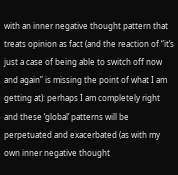with an inner negative thought pattern that treats opinion as fact (and the reaction of “it’s just a case of being able to switch off now and again” is missing the point of what I am getting at): perhaps I am completely right and these ‘global’ patterns will be perpetuated and exacerbated (as with my own inner negative thought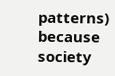patterns) because society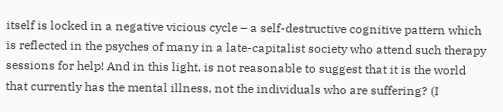itself is locked in a negative vicious cycle – a self-destructive cognitive pattern which is reflected in the psyches of many in a late-capitalist society who attend such therapy sessions for help! And in this light, is not reasonable to suggest that it is the world that currently has the mental illness, not the individuals who are suffering? (I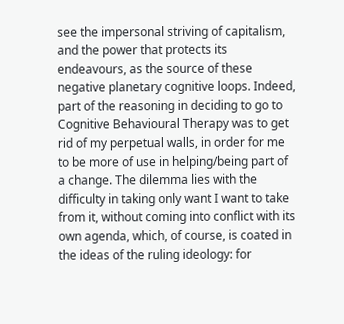see the impersonal striving of capitalism, and the power that protects its endeavours, as the source of these negative planetary cognitive loops. Indeed, part of the reasoning in deciding to go to Cognitive Behavioural Therapy was to get rid of my perpetual walls, in order for me to be more of use in helping/being part of a change. The dilemma lies with the difficulty in taking only want I want to take from it, without coming into conflict with its own agenda, which, of course, is coated in the ideas of the ruling ideology: for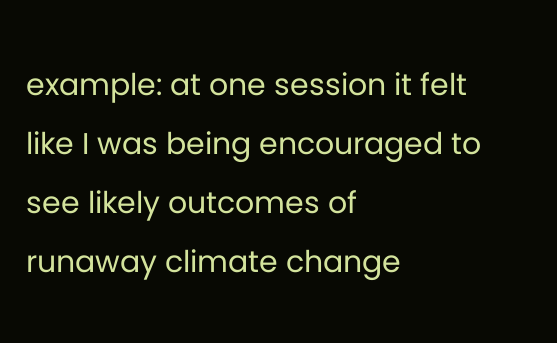example: at one session it felt like I was being encouraged to see likely outcomes of runaway climate change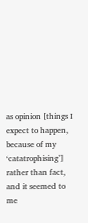as opinion [things I expect to happen, because of my ‘catatrophising’] rather than fact, and it seemed to me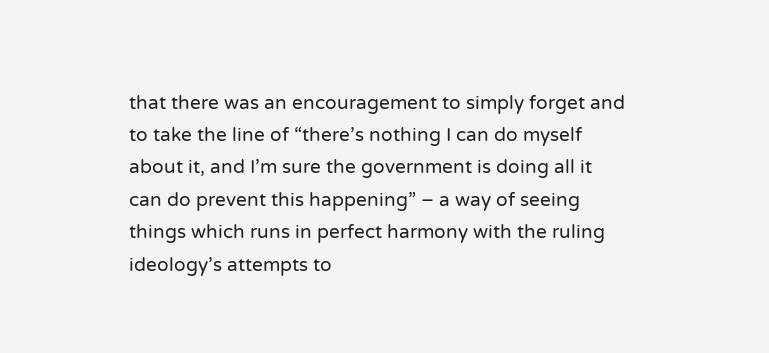that there was an encouragement to simply forget and to take the line of “there’s nothing I can do myself about it, and I’m sure the government is doing all it can do prevent this happening” – a way of seeing things which runs in perfect harmony with the ruling ideology’s attempts to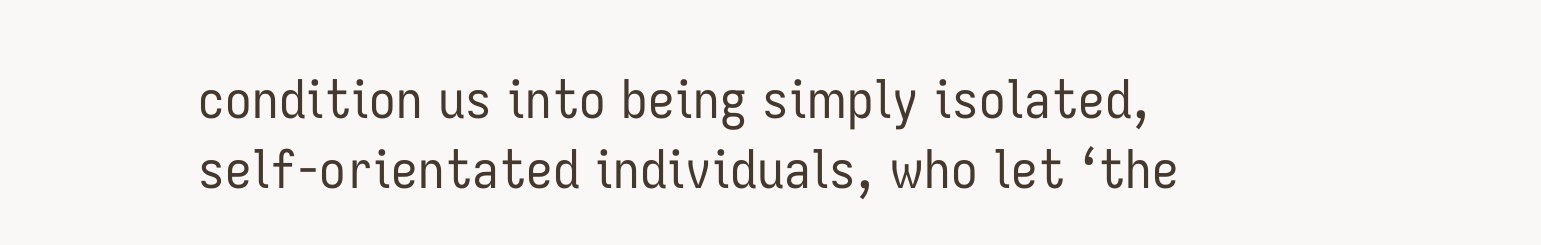condition us into being simply isolated, self-orientated individuals, who let ‘the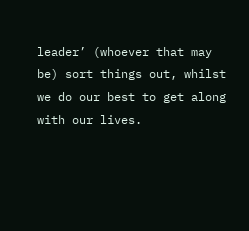leader’ (whoever that may be) sort things out, whilst we do our best to get along with our lives.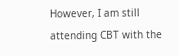However, I am still attending CBT with the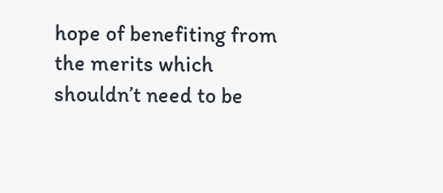hope of benefiting from the merits which shouldn’t need to be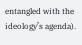entangled with the ideology’s agenda).